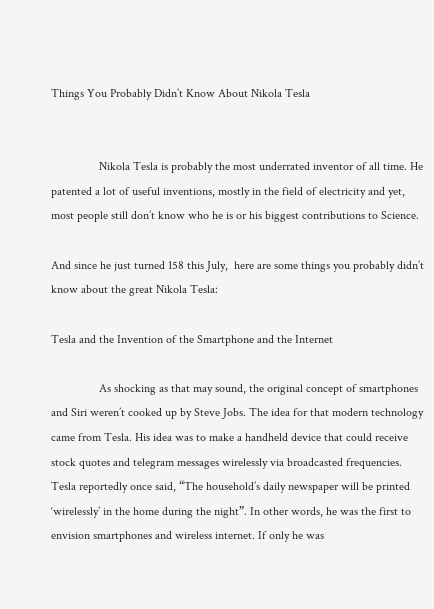Things You Probably Didn’t Know About Nikola Tesla


                Nikola Tesla is probably the most underrated inventor of all time. He patented a lot of useful inventions, mostly in the field of electricity and yet, most people still don’t know who he is or his biggest contributions to Science.

And since he just turned 158 this July,  here are some things you probably didn’t know about the great Nikola Tesla:

Tesla and the Invention of the Smartphone and the Internet

                As shocking as that may sound, the original concept of smartphones and Siri weren’t cooked up by Steve Jobs. The idea for that modern technology came from Tesla. His idea was to make a handheld device that could receive stock quotes and telegram messages wirelessly via broadcasted frequencies. Tesla reportedly once said, “The household’s daily newspaper will be printed ‘wirelessly’ in the home during the night”. In other words, he was the first to envision smartphones and wireless internet. If only he was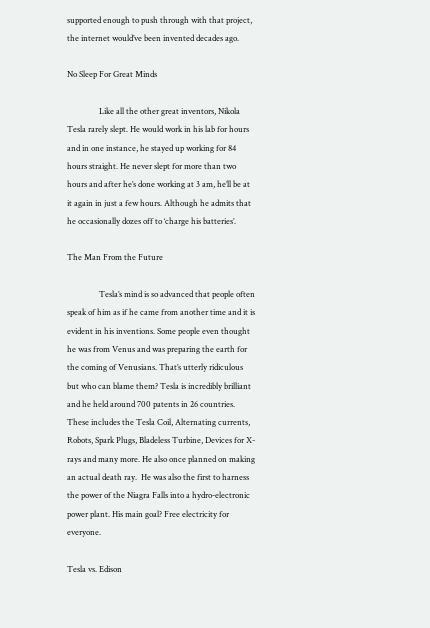supported enough to push through with that project, the internet would’ve been invented decades ago.

No Sleep For Great Minds

                Like all the other great inventors, Nikola Tesla rarely slept. He would work in his lab for hours and in one instance, he stayed up working for 84 hours straight. He never slept for more than two hours and after he’s done working at 3 am, he’ll be at it again in just a few hours. Although he admits that he occasionally dozes off to ‘charge his batteries’.

The Man From the Future

                Tesla’s mind is so advanced that people often speak of him as if he came from another time and it is evident in his inventions. Some people even thought he was from Venus and was preparing the earth for the coming of Venusians. That’s utterly ridiculous but who can blame them? Tesla is incredibly brilliant and he held around 700 patents in 26 countries. These includes the Tesla Coil, Alternating currents, Robots, Spark Plugs, Bladeless Turbine, Devices for X-rays and many more. He also once planned on making an actual death ray.  He was also the first to harness the power of the Niagra Falls into a hydro-electronic power plant. His main goal? Free electricity for everyone.

Tesla vs. Edison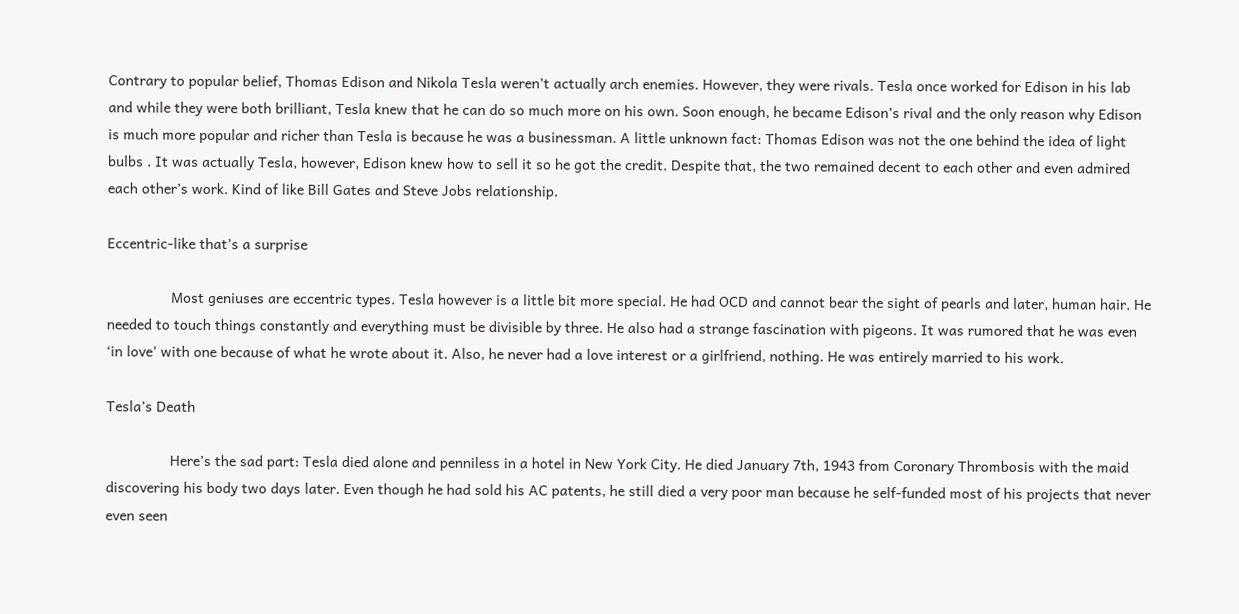Contrary to popular belief, Thomas Edison and Nikola Tesla weren’t actually arch enemies. However, they were rivals. Tesla once worked for Edison in his lab and while they were both brilliant, Tesla knew that he can do so much more on his own. Soon enough, he became Edison’s rival and the only reason why Edison is much more popular and richer than Tesla is because he was a businessman. A little unknown fact: Thomas Edison was not the one behind the idea of light bulbs . It was actually Tesla, however, Edison knew how to sell it so he got the credit. Despite that, the two remained decent to each other and even admired each other’s work. Kind of like Bill Gates and Steve Jobs relationship.

Eccentric-like that’s a surprise

                Most geniuses are eccentric types. Tesla however is a little bit more special. He had OCD and cannot bear the sight of pearls and later, human hair. He needed to touch things constantly and everything must be divisible by three. He also had a strange fascination with pigeons. It was rumored that he was even ‘in love’ with one because of what he wrote about it. Also, he never had a love interest or a girlfriend, nothing. He was entirely married to his work.

Tesla’s Death

                Here’s the sad part: Tesla died alone and penniless in a hotel in New York City. He died January 7th, 1943 from Coronary Thrombosis with the maid discovering his body two days later. Even though he had sold his AC patents, he still died a very poor man because he self-funded most of his projects that never even seen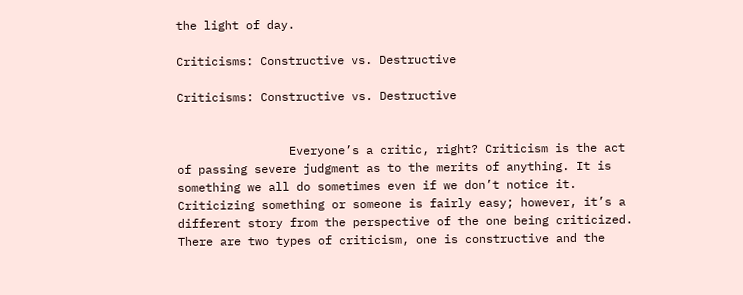the light of day.

Criticisms: Constructive vs. Destructive

Criticisms: Constructive vs. Destructive


                Everyone’s a critic, right? Criticism is the act of passing severe judgment as to the merits of anything. It is something we all do sometimes even if we don’t notice it. Criticizing something or someone is fairly easy; however, it’s a different story from the perspective of the one being criticized.  There are two types of criticism, one is constructive and the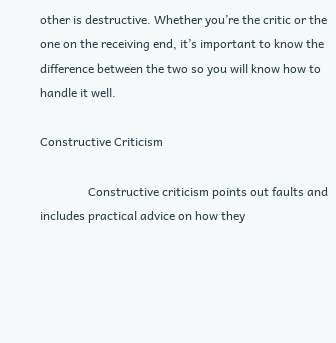other is destructive. Whether you’re the critic or the one on the receiving end, it’s important to know the difference between the two so you will know how to handle it well.

Constructive Criticism

                Constructive criticism points out faults and includes practical advice on how they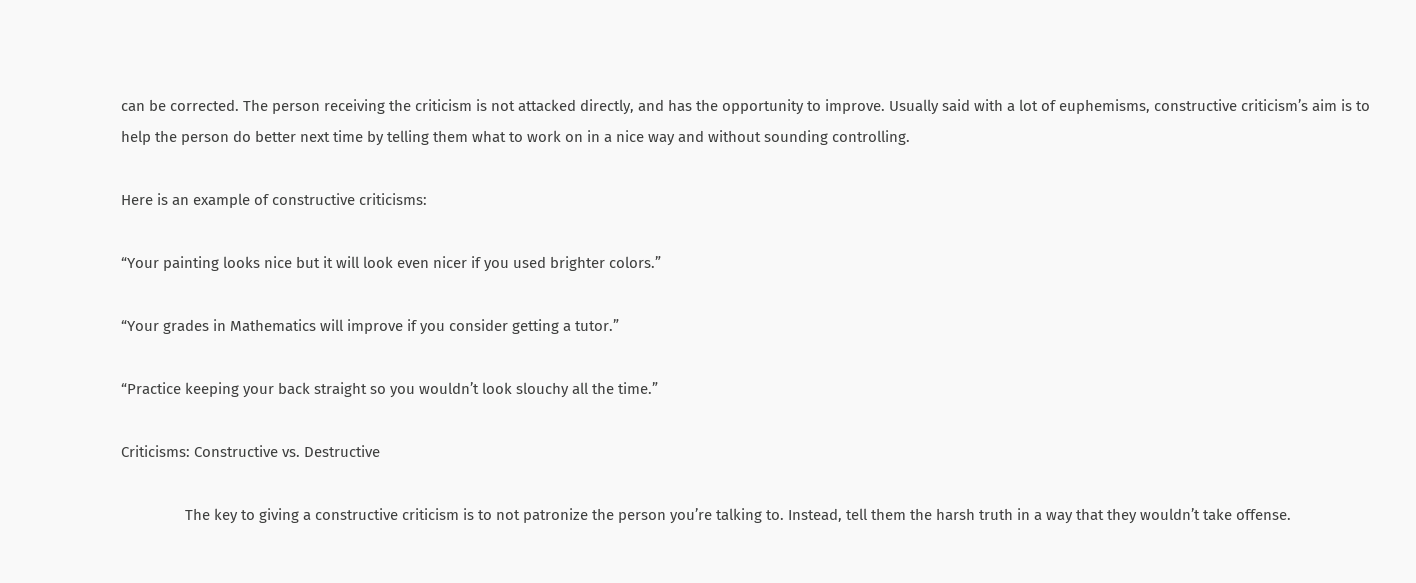can be corrected. The person receiving the criticism is not attacked directly, and has the opportunity to improve. Usually said with a lot of euphemisms, constructive criticism’s aim is to help the person do better next time by telling them what to work on in a nice way and without sounding controlling.

Here is an example of constructive criticisms:

“Your painting looks nice but it will look even nicer if you used brighter colors.”

“Your grades in Mathematics will improve if you consider getting a tutor.”

“Practice keeping your back straight so you wouldn’t look slouchy all the time.”

Criticisms: Constructive vs. Destructive

                The key to giving a constructive criticism is to not patronize the person you’re talking to. Instead, tell them the harsh truth in a way that they wouldn’t take offense.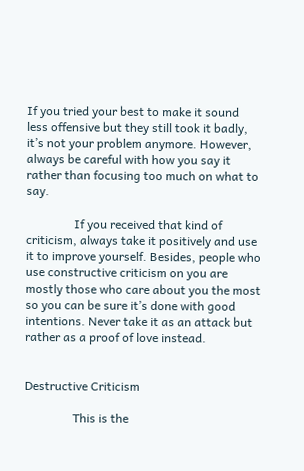If you tried your best to make it sound less offensive but they still took it badly, it’s not your problem anymore. However, always be careful with how you say it rather than focusing too much on what to say.

                If you received that kind of criticism, always take it positively and use it to improve yourself. Besides, people who use constructive criticism on you are mostly those who care about you the most so you can be sure it’s done with good intentions. Never take it as an attack but rather as a proof of love instead.


Destructive Criticism

                This is the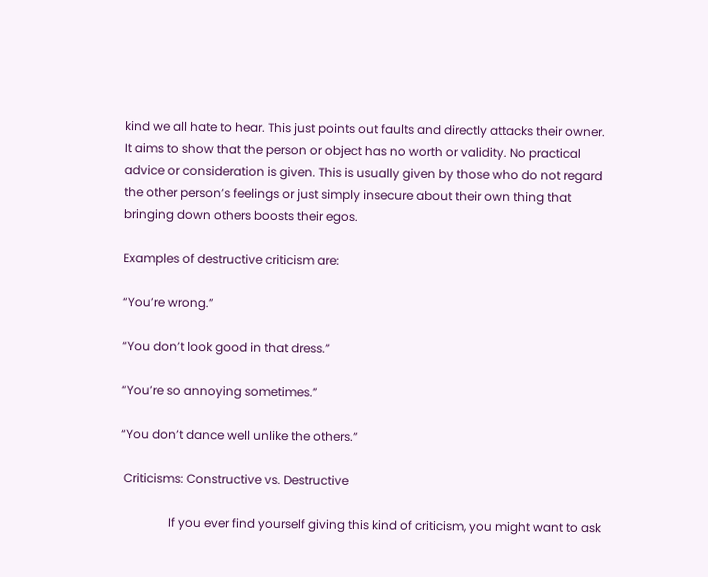kind we all hate to hear. This just points out faults and directly attacks their owner. It aims to show that the person or object has no worth or validity. No practical advice or consideration is given. This is usually given by those who do not regard the other person’s feelings or just simply insecure about their own thing that bringing down others boosts their egos.

Examples of destructive criticism are:

“You’re wrong.”

“You don’t look good in that dress.”

“You’re so annoying sometimes.”

“You don’t dance well unlike the others.”

 Criticisms: Constructive vs. Destructive

                If you ever find yourself giving this kind of criticism, you might want to ask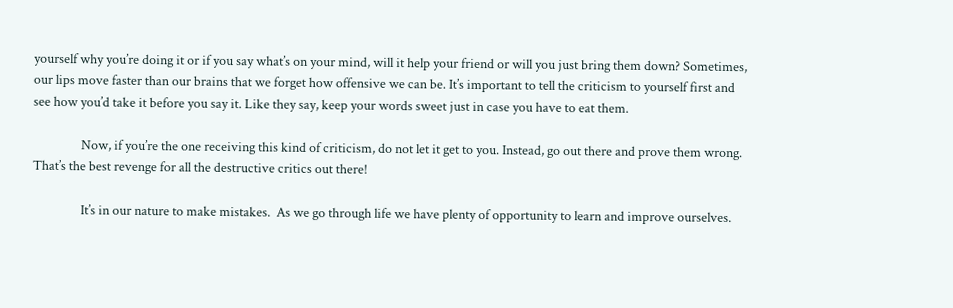yourself why you’re doing it or if you say what’s on your mind, will it help your friend or will you just bring them down? Sometimes, our lips move faster than our brains that we forget how offensive we can be. It’s important to tell the criticism to yourself first and see how you’d take it before you say it. Like they say, keep your words sweet just in case you have to eat them.

                Now, if you’re the one receiving this kind of criticism, do not let it get to you. Instead, go out there and prove them wrong. That’s the best revenge for all the destructive critics out there!

                It’s in our nature to make mistakes.  As we go through life we have plenty of opportunity to learn and improve ourselves.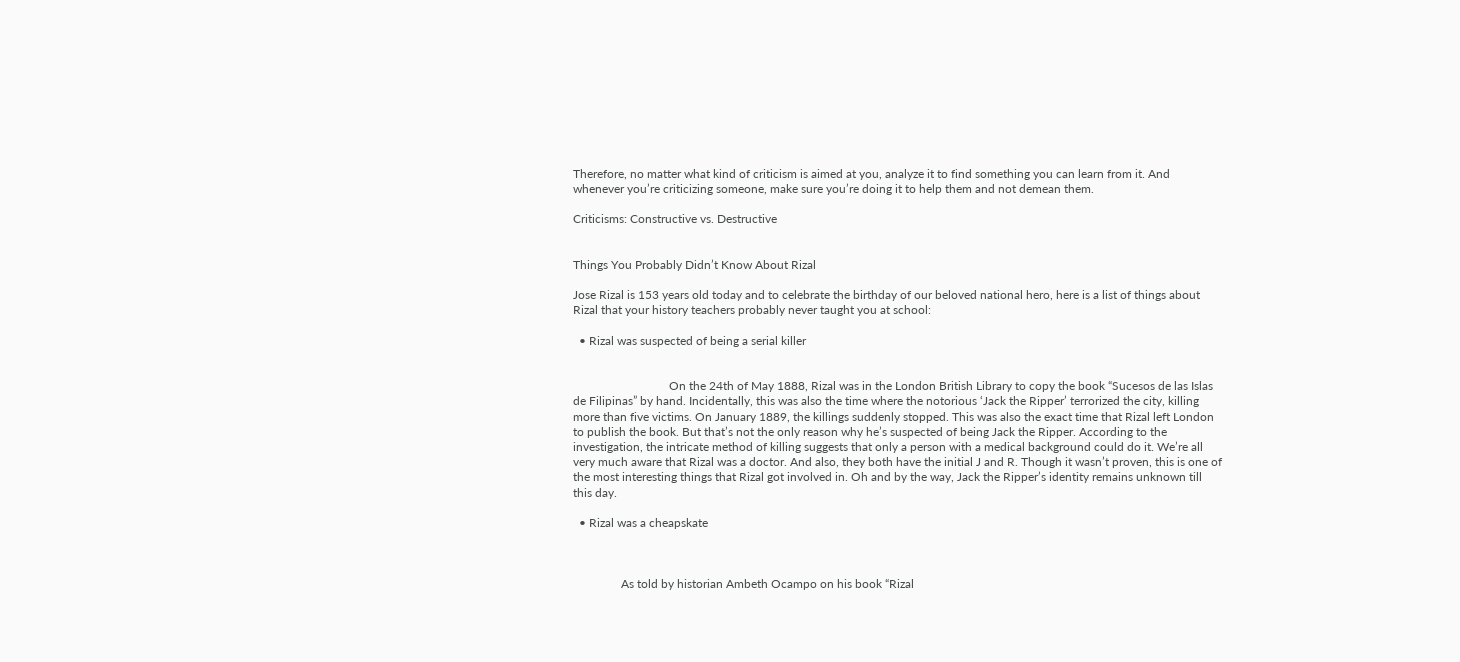Therefore, no matter what kind of criticism is aimed at you, analyze it to find something you can learn from it. And whenever you’re criticizing someone, make sure you’re doing it to help them and not demean them.

Criticisms: Constructive vs. Destructive


Things You Probably Didn’t Know About Rizal

Jose Rizal is 153 years old today and to celebrate the birthday of our beloved national hero, here is a list of things about Rizal that your history teachers probably never taught you at school:

  • Rizal was suspected of being a serial killer


                                On the 24th of May 1888, Rizal was in the London British Library to copy the book “Sucesos de las Islas de Filipinas” by hand. Incidentally, this was also the time where the notorious ‘Jack the Ripper’ terrorized the city, killing more than five victims. On January 1889, the killings suddenly stopped. This was also the exact time that Rizal left London to publish the book. But that’s not the only reason why he’s suspected of being Jack the Ripper. According to the investigation, the intricate method of killing suggests that only a person with a medical background could do it. We’re all very much aware that Rizal was a doctor. And also, they both have the initial J and R. Though it wasn’t proven, this is one of the most interesting things that Rizal got involved in. Oh and by the way, Jack the Ripper’s identity remains unknown till this day.

  • Rizal was a cheapskate



                As told by historian Ambeth Ocampo on his book “Rizal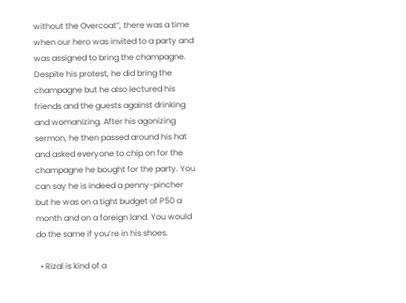without the Overcoat”, there was a time when our hero was invited to a party and was assigned to bring the champagne. Despite his protest, he did bring the champagne but he also lectured his friends and the guests against drinking and womanizing. After his agonizing sermon, he then passed around his hat and asked everyone to chip on for the champagne he bought for the party. You can say he is indeed a penny-pincher but he was on a tight budget of P50 a month and on a foreign land. You would do the same if you’re in his shoes.

  • Rizal is kind of a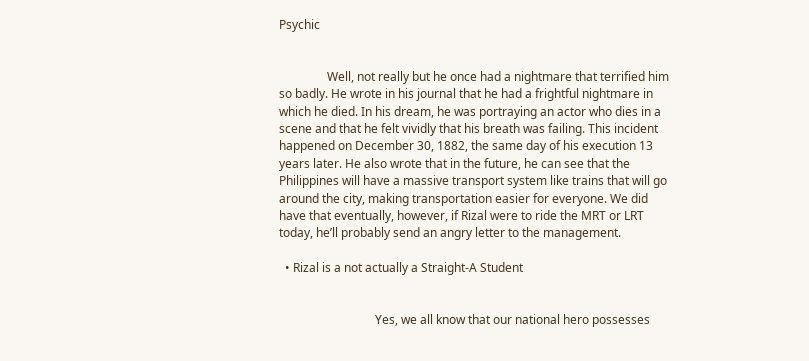Psychic


                Well, not really but he once had a nightmare that terrified him so badly. He wrote in his journal that he had a frightful nightmare in which he died. In his dream, he was portraying an actor who dies in a scene and that he felt vividly that his breath was failing. This incident happened on December 30, 1882, the same day of his execution 13 years later. He also wrote that in the future, he can see that the Philippines will have a massive transport system like trains that will go around the city, making transportation easier for everyone. We did have that eventually, however, if Rizal were to ride the MRT or LRT today, he’ll probably send an angry letter to the management.

  • Rizal is a not actually a Straight-A Student


                                Yes, we all know that our national hero possesses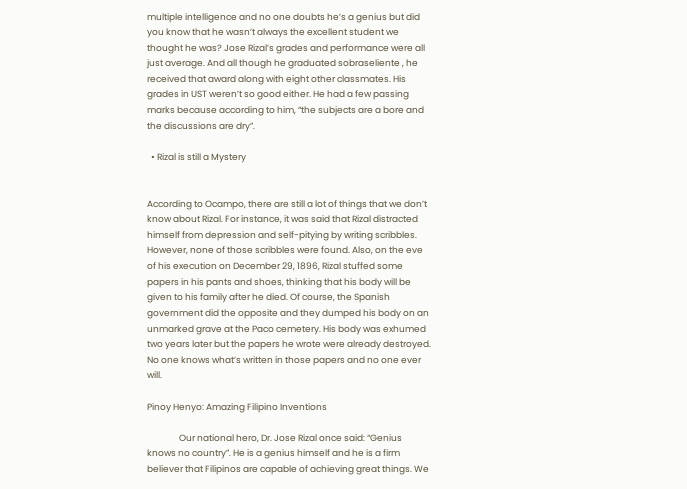multiple intelligence and no one doubts he’s a genius but did you know that he wasn’t always the excellent student we thought he was? Jose Rizal’s grades and performance were all just average. And all though he graduated sobraseliente , he received that award along with eight other classmates. His grades in UST weren’t so good either. He had a few passing marks because according to him, “the subjects are a bore and the discussions are dry”.

  • Rizal is still a Mystery


According to Ocampo, there are still a lot of things that we don’t know about Rizal. For instance, it was said that Rizal distracted himself from depression and self-pitying by writing scribbles. However, none of those scribbles were found. Also, on the eve of his execution on December 29, 1896, Rizal stuffed some papers in his pants and shoes, thinking that his body will be given to his family after he died. Of course, the Spanish government did the opposite and they dumped his body on an unmarked grave at the Paco cemetery. His body was exhumed two years later but the papers he wrote were already destroyed. No one knows what’s written in those papers and no one ever will.

Pinoy Henyo: Amazing Filipino Inventions

                Our national hero, Dr. Jose Rizal once said: “Genius knows no country”. He is a genius himself and he is a firm believer that Filipinos are capable of achieving great things. We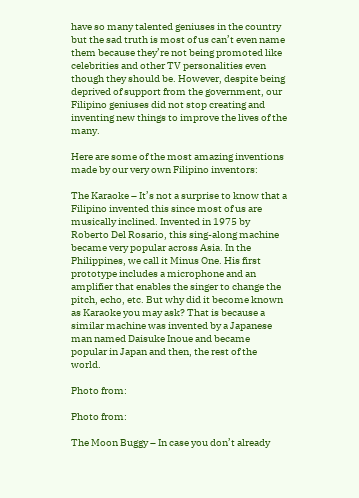have so many talented geniuses in the country but the sad truth is most of us can’t even name them because they’re not being promoted like celebrities and other TV personalities even though they should be. However, despite being deprived of support from the government, our Filipino geniuses did not stop creating and inventing new things to improve the lives of the many.

Here are some of the most amazing inventions made by our very own Filipino inventors:

The Karaoke – It’s not a surprise to know that a Filipino invented this since most of us are musically inclined. Invented in 1975 by Roberto Del Rosario, this sing-along machine became very popular across Asia. In the Philippines, we call it Minus One. His first prototype includes a microphone and an amplifier that enables the singer to change the pitch, echo, etc. But why did it become known as Karaoke you may ask? That is because a similar machine was invented by a Japanese man named Daisuke Inoue and became popular in Japan and then, the rest of the world.

Photo from:

Photo from:

The Moon Buggy – In case you don’t already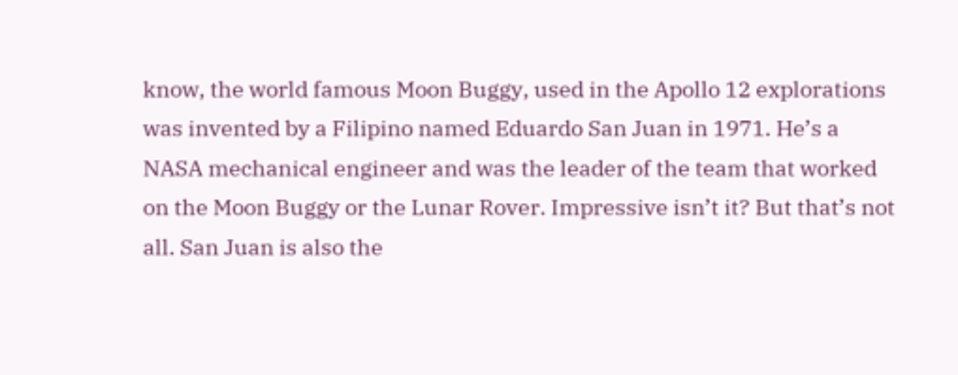know, the world famous Moon Buggy, used in the Apollo 12 explorations was invented by a Filipino named Eduardo San Juan in 1971. He’s a NASA mechanical engineer and was the leader of the team that worked on the Moon Buggy or the Lunar Rover. Impressive isn’t it? But that’s not all. San Juan is also the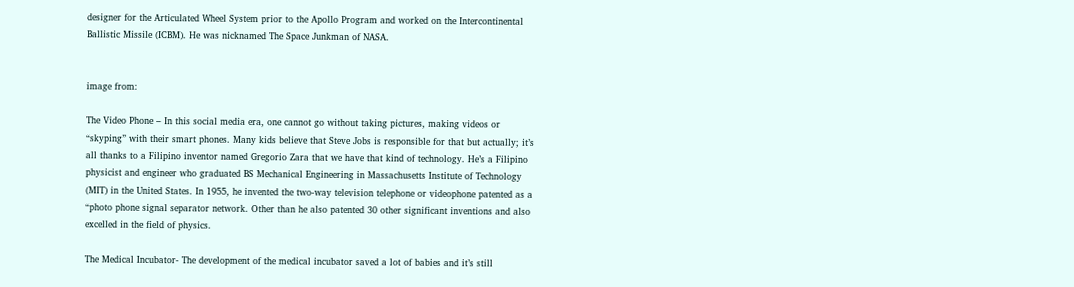designer for the Articulated Wheel System prior to the Apollo Program and worked on the Intercontinental Ballistic Missile (ICBM). He was nicknamed The Space Junkman of NASA.


image from:

The Video Phone – In this social media era, one cannot go without taking pictures, making videos or “skyping” with their smart phones. Many kids believe that Steve Jobs is responsible for that but actually; it’s all thanks to a Filipino inventor named Gregorio Zara that we have that kind of technology. He’s a Filipino physicist and engineer who graduated BS Mechanical Engineering in Massachusetts Institute of Technology (MIT) in the United States. In 1955, he invented the two-way television telephone or videophone patented as a “photo phone signal separator network. Other than he also patented 30 other significant inventions and also excelled in the field of physics.

The Medical Incubator- The development of the medical incubator saved a lot of babies and it’s still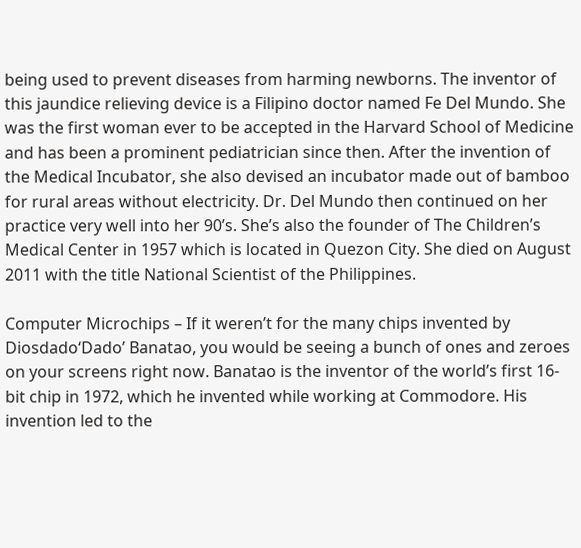being used to prevent diseases from harming newborns. The inventor of this jaundice relieving device is a Filipino doctor named Fe Del Mundo. She was the first woman ever to be accepted in the Harvard School of Medicine and has been a prominent pediatrician since then. After the invention of the Medical Incubator, she also devised an incubator made out of bamboo for rural areas without electricity. Dr. Del Mundo then continued on her practice very well into her 90’s. She’s also the founder of The Children’s Medical Center in 1957 which is located in Quezon City. She died on August 2011 with the title National Scientist of the Philippines.

Computer Microchips – If it weren’t for the many chips invented by Diosdado‘Dado’ Banatao, you would be seeing a bunch of ones and zeroes on your screens right now. Banatao is the inventor of the world’s first 16-bit chip in 1972, which he invented while working at Commodore. His invention led to the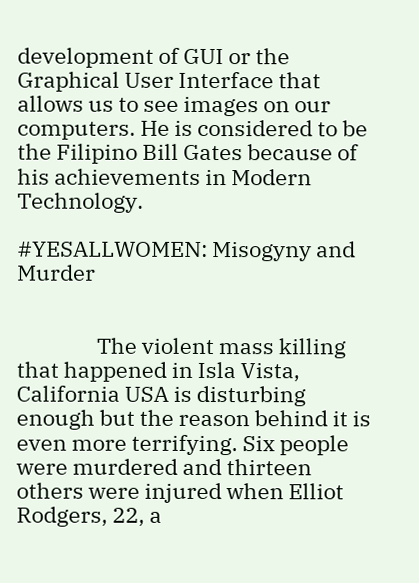development of GUI or the Graphical User Interface that allows us to see images on our computers. He is considered to be the Filipino Bill Gates because of his achievements in Modern Technology.

#YESALLWOMEN: Misogyny and Murder


                The violent mass killing that happened in Isla Vista, California USA is disturbing enough but the reason behind it is even more terrifying. Six people were murdered and thirteen others were injured when Elliot Rodgers, 22, a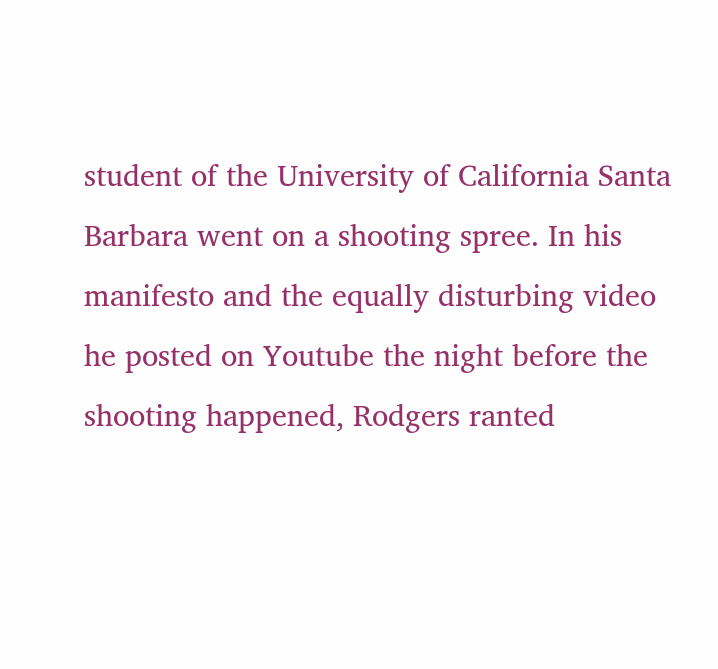student of the University of California Santa Barbara went on a shooting spree. In his manifesto and the equally disturbing video he posted on Youtube the night before the shooting happened, Rodgers ranted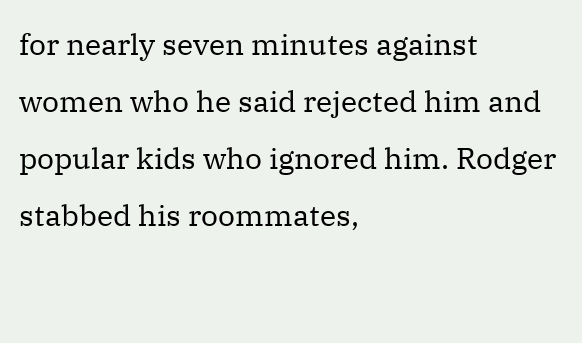for nearly seven minutes against women who he said rejected him and popular kids who ignored him. Rodger stabbed his roommates,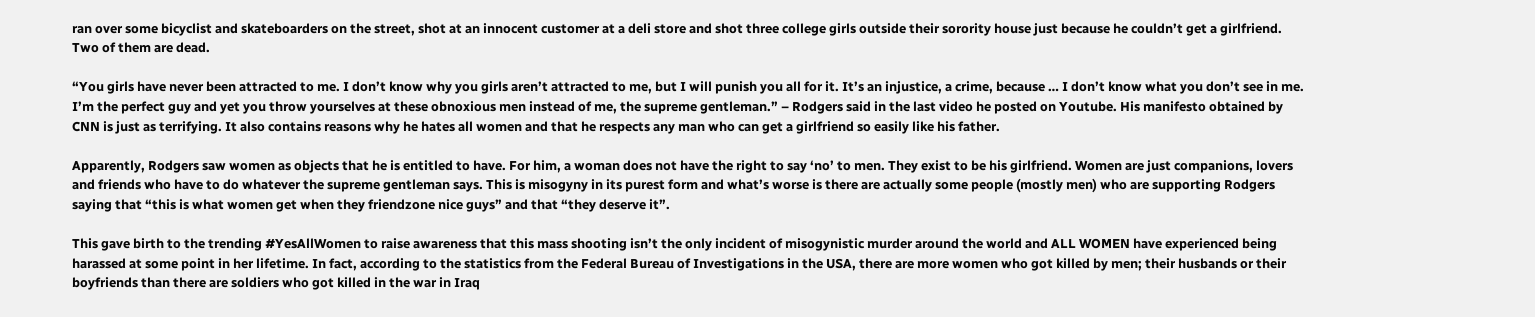ran over some bicyclist and skateboarders on the street, shot at an innocent customer at a deli store and shot three college girls outside their sorority house just because he couldn’t get a girlfriend. Two of them are dead.

“You girls have never been attracted to me. I don’t know why you girls aren’t attracted to me, but I will punish you all for it. It’s an injustice, a crime, because … I don’t know what you don’t see in me. I’m the perfect guy and yet you throw yourselves at these obnoxious men instead of me, the supreme gentleman.” – Rodgers said in the last video he posted on Youtube. His manifesto obtained by CNN is just as terrifying. It also contains reasons why he hates all women and that he respects any man who can get a girlfriend so easily like his father.

Apparently, Rodgers saw women as objects that he is entitled to have. For him, a woman does not have the right to say ‘no’ to men. They exist to be his girlfriend. Women are just companions, lovers and friends who have to do whatever the supreme gentleman says. This is misogyny in its purest form and what’s worse is there are actually some people (mostly men) who are supporting Rodgers saying that “this is what women get when they friendzone nice guys” and that “they deserve it”.

This gave birth to the trending #YesAllWomen to raise awareness that this mass shooting isn’t the only incident of misogynistic murder around the world and ALL WOMEN have experienced being harassed at some point in her lifetime. In fact, according to the statistics from the Federal Bureau of Investigations in the USA, there are more women who got killed by men; their husbands or their boyfriends than there are soldiers who got killed in the war in Iraq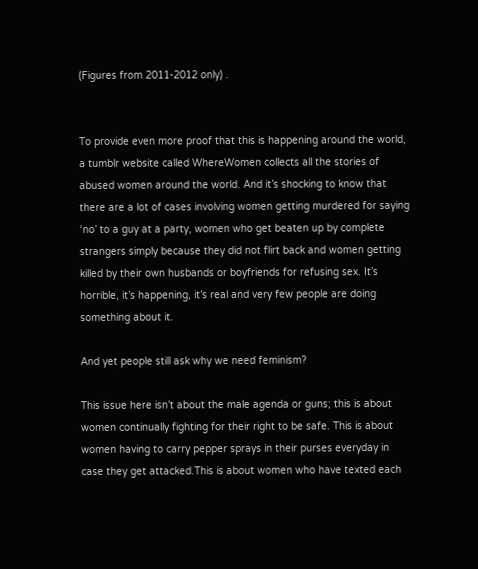(Figures from 2011-2012 only) .


To provide even more proof that this is happening around the world, a tumblr website called WhereWomen collects all the stories of abused women around the world. And it’s shocking to know that there are a lot of cases involving women getting murdered for saying ‘no’ to a guy at a party, women who get beaten up by complete strangers simply because they did not flirt back and women getting killed by their own husbands or boyfriends for refusing sex. It’s horrible, it’s happening, it’s real and very few people are doing something about it.

And yet people still ask why we need feminism?

This issue here isn’t about the male agenda or guns; this is about women continually fighting for their right to be safe. This is about women having to carry pepper sprays in their purses everyday in case they get attacked.This is about women who have texted each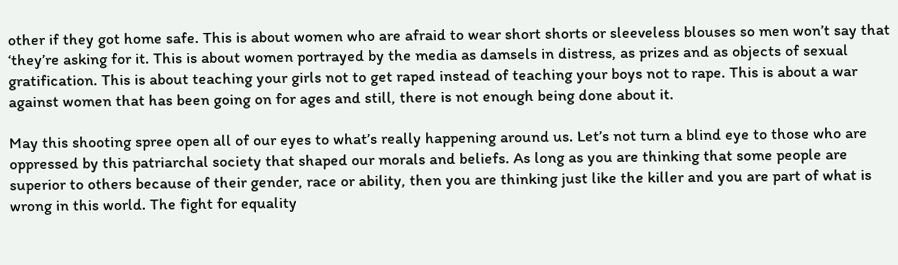other if they got home safe. This is about women who are afraid to wear short shorts or sleeveless blouses so men won’t say that ‘they’re asking for it. This is about women portrayed by the media as damsels in distress, as prizes and as objects of sexual gratification. This is about teaching your girls not to get raped instead of teaching your boys not to rape. This is about a war against women that has been going on for ages and still, there is not enough being done about it.

May this shooting spree open all of our eyes to what’s really happening around us. Let’s not turn a blind eye to those who are oppressed by this patriarchal society that shaped our morals and beliefs. As long as you are thinking that some people are superior to others because of their gender, race or ability, then you are thinking just like the killer and you are part of what is wrong in this world. The fight for equality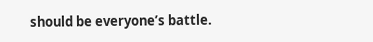should be everyone’s battle.